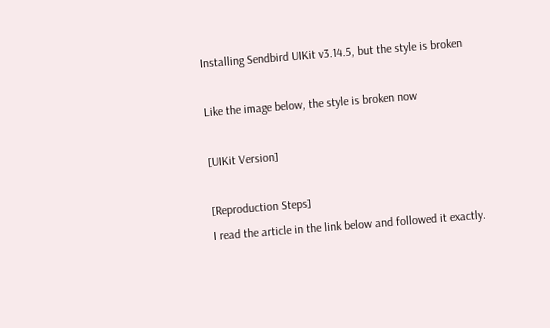Installing Sendbird UIKit v3.14.5, but the style is broken

Like the image below, the style is broken now

[UIKit Version]

[Reproduction Steps]
I read the article in the link below and followed it exactly.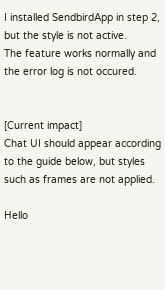I installed SendbirdApp in step 2, but the style is not active.
The feature works normally and the error log is not occured.


[Current impact]
Chat UI should appear according to the guide below, but styles such as frames are not applied.

Hello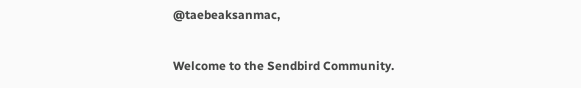@taebeaksanmac,

Welcome to the Sendbird Community.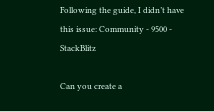Following the guide, I didn’t have this issue: Community - 9500 - StackBlitz

Can you create a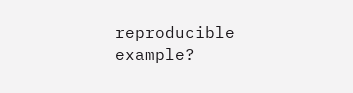reproducible example?